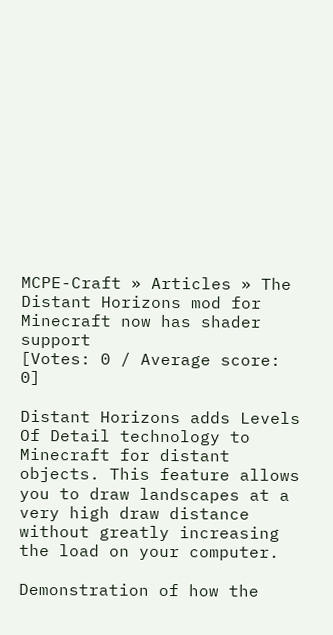MCPE-Craft » Articles » The Distant Horizons mod for Minecraft now has shader support
[Votes: 0 / Average score: 0]

Distant Horizons adds Levels Of Detail technology to Minecraft for distant objects. This feature allows you to draw landscapes at a very high draw distance without greatly increasing the load on your computer.

Demonstration of how the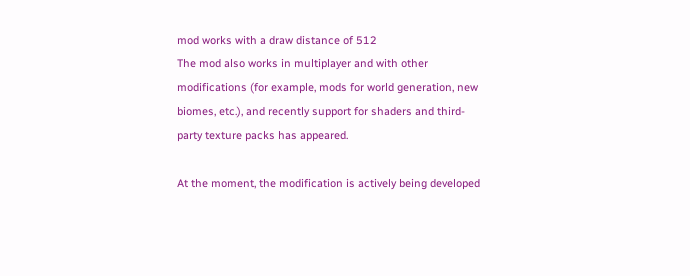mod works with a draw distance of 512
The mod also works in multiplayer and with other modifications (for example, mods for world generation, new biomes, etc.), and recently support for shaders and third-party texture packs has appeared.

At the moment, the modification is actively being developed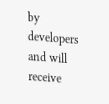by developers and will receive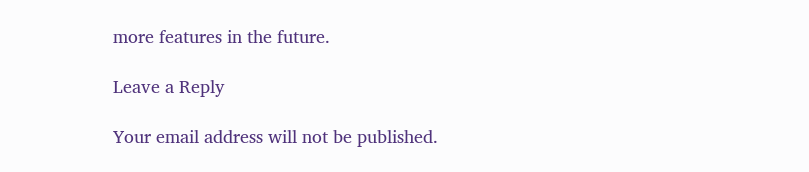more features in the future.

Leave a Reply

Your email address will not be published.